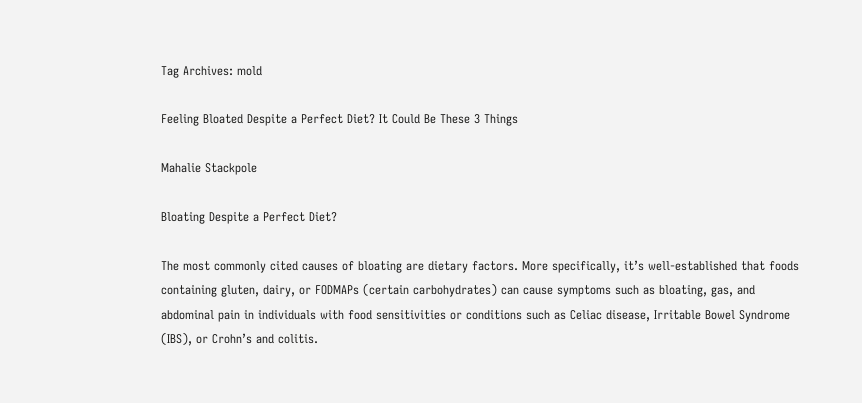Tag Archives: mold

Feeling Bloated Despite a Perfect Diet? It Could Be These 3 Things

Mahalie Stackpole

Bloating Despite a Perfect Diet?

The most commonly cited causes of bloating are dietary factors. More specifically, it’s well-established that foods containing gluten, dairy, or FODMAPs (certain carbohydrates) can cause symptoms such as bloating, gas, and abdominal pain in individuals with food sensitivities or conditions such as Celiac disease, Irritable Bowel Syndrome (IBS), or Crohn’s and colitis.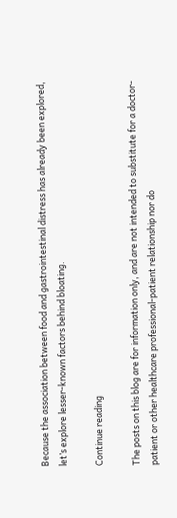Because the association between food and gastrointestinal distress has already been explored, let’s explore lesser-known factors behind bloating.

Continue reading

The posts on this blog are for information only, and are not intended to substitute for a doctor-patient or other healthcare professional-patient relationship nor do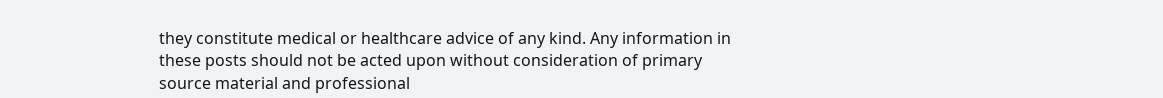they constitute medical or healthcare advice of any kind. Any information in these posts should not be acted upon without consideration of primary source material and professional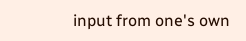input from one's own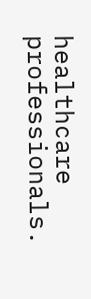healthcare professionals.